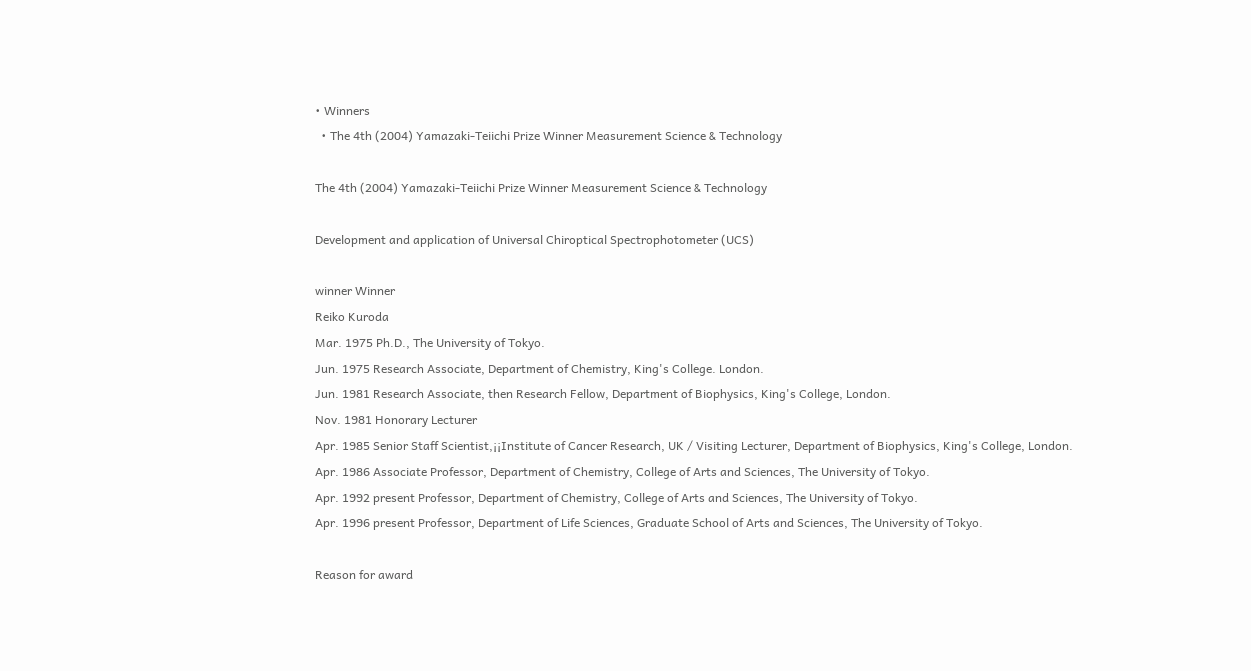• Winners
  • The 4th (2004) Yamazaki-Teiichi Prize Winner Measurement Science & Technology

The 4th (2004) Yamazaki-Teiichi Prize Winner Measurement Science & Technology

Development and application of Universal Chiroptical Spectrophotometer (UCS)

winner Winner
Reiko Kuroda
Mar. 1975 Ph.D., The University of Tokyo.
Jun. 1975 Research Associate, Department of Chemistry, King's College. London.
Jun. 1981 Research Associate, then Research Fellow, Department of Biophysics, King's College, London.
Nov. 1981 Honorary Lecturer
Apr. 1985 Senior Staff Scientist,¡¡Institute of Cancer Research, UK / Visiting Lecturer, Department of Biophysics, King's College, London.
Apr. 1986 Associate Professor, Department of Chemistry, College of Arts and Sciences, The University of Tokyo.
Apr. 1992 present Professor, Department of Chemistry, College of Arts and Sciences, The University of Tokyo.
Apr. 1996 present Professor, Department of Life Sciences, Graduate School of Arts and Sciences, The University of Tokyo.

Reason for award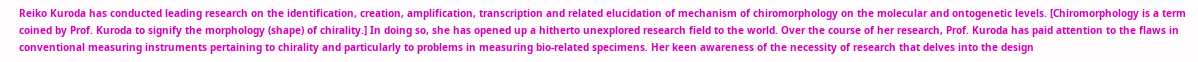Reiko Kuroda has conducted leading research on the identification, creation, amplification, transcription and related elucidation of mechanism of chiromorphology on the molecular and ontogenetic levels. [Chiromorphology is a term coined by Prof. Kuroda to signify the morphology (shape) of chirality.] In doing so, she has opened up a hitherto unexplored research field to the world. Over the course of her research, Prof. Kuroda has paid attention to the flaws in conventional measuring instruments pertaining to chirality and particularly to problems in measuring bio-related specimens. Her keen awareness of the necessity of research that delves into the design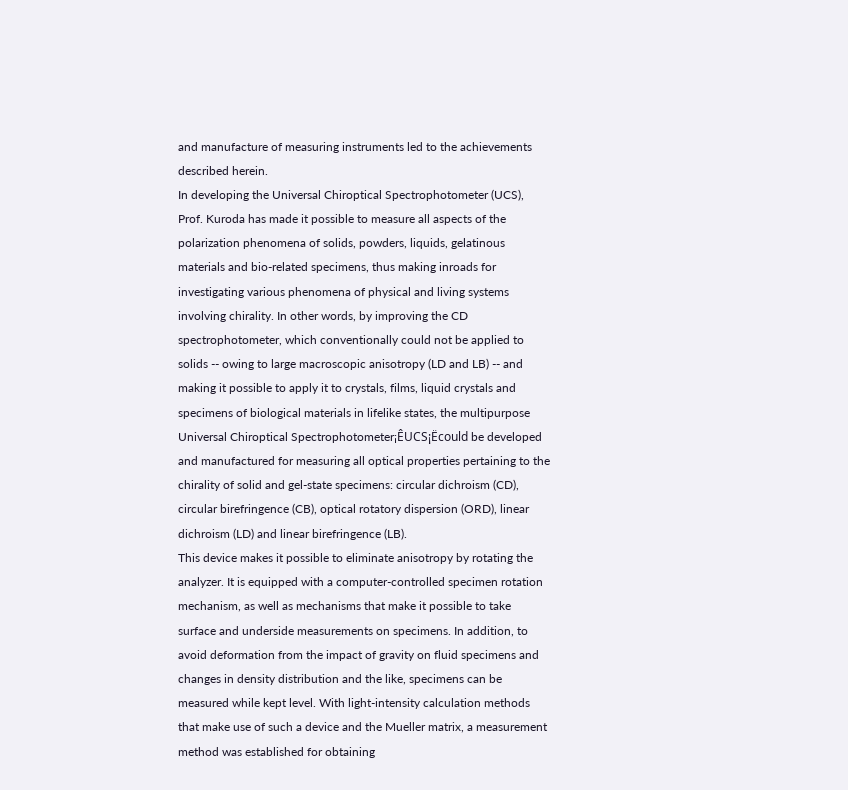and manufacture of measuring instruments led to the achievements described herein.
In developing the Universal Chiroptical Spectrophotometer (UCS), Prof. Kuroda has made it possible to measure all aspects of the polarization phenomena of solids, powders, liquids, gelatinous materials and bio-related specimens, thus making inroads for investigating various phenomena of physical and living systems involving chirality. In other words, by improving the CD spectrophotometer, which conventionally could not be applied to solids -- owing to large macroscopic anisotropy (LD and LB) -- and making it possible to apply it to crystals, films, liquid crystals and specimens of biological materials in lifelike states, the multipurpose Universal Chiroptical Spectrophotometer¡ÊUCS¡Ëcould be developed and manufactured for measuring all optical properties pertaining to the chirality of solid and gel-state specimens: circular dichroism (CD), circular birefringence (CB), optical rotatory dispersion (ORD), linear dichroism (LD) and linear birefringence (LB).
This device makes it possible to eliminate anisotropy by rotating the analyzer. It is equipped with a computer-controlled specimen rotation mechanism, as well as mechanisms that make it possible to take surface and underside measurements on specimens. In addition, to avoid deformation from the impact of gravity on fluid specimens and changes in density distribution and the like, specimens can be measured while kept level. With light-intensity calculation methods that make use of such a device and the Mueller matrix, a measurement method was established for obtaining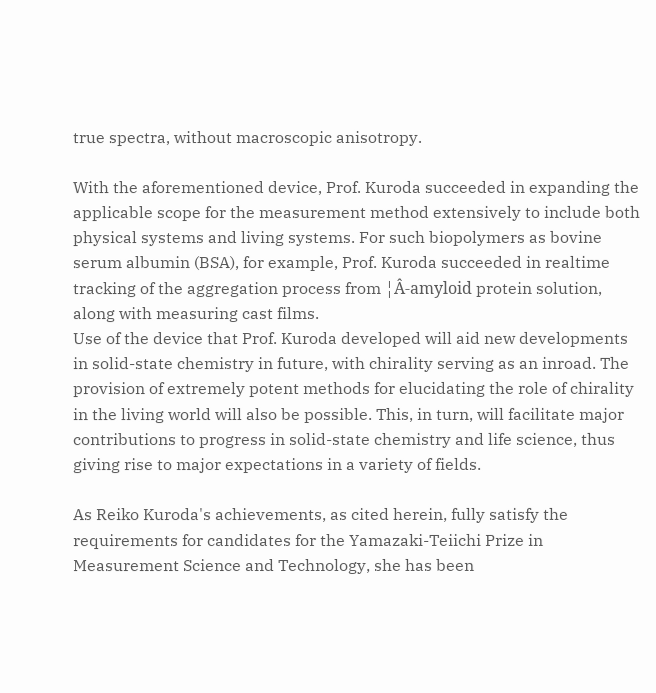true spectra, without macroscopic anisotropy.

With the aforementioned device, Prof. Kuroda succeeded in expanding the applicable scope for the measurement method extensively to include both physical systems and living systems. For such biopolymers as bovine serum albumin (BSA), for example, Prof. Kuroda succeeded in realtime tracking of the aggregation process from ¦Â-amyloid protein solution, along with measuring cast films.
Use of the device that Prof. Kuroda developed will aid new developments in solid-state chemistry in future, with chirality serving as an inroad. The provision of extremely potent methods for elucidating the role of chirality in the living world will also be possible. This, in turn, will facilitate major contributions to progress in solid-state chemistry and life science, thus giving rise to major expectations in a variety of fields.

As Reiko Kuroda's achievements, as cited herein, fully satisfy the requirements for candidates for the Yamazaki-Teiichi Prize in Measurement Science and Technology, she has been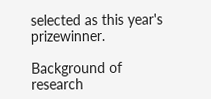selected as this year's prizewinner.

Background of research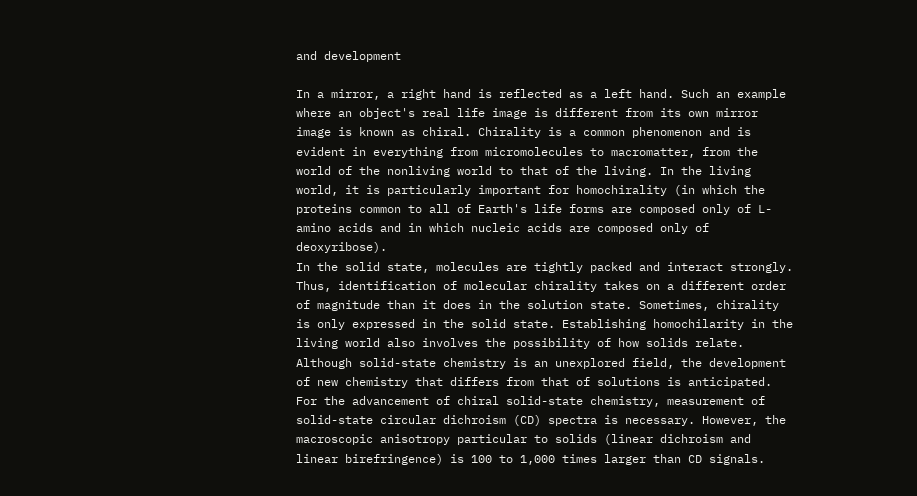and development

In a mirror, a right hand is reflected as a left hand. Such an example where an object's real life image is different from its own mirror image is known as chiral. Chirality is a common phenomenon and is evident in everything from micromolecules to macromatter, from the world of the nonliving world to that of the living. In the living world, it is particularly important for homochirality (in which the proteins common to all of Earth's life forms are composed only of L-amino acids and in which nucleic acids are composed only of deoxyribose).
In the solid state, molecules are tightly packed and interact strongly. Thus, identification of molecular chirality takes on a different order of magnitude than it does in the solution state. Sometimes, chirality is only expressed in the solid state. Establishing homochilarity in the living world also involves the possibility of how solids relate. Although solid-state chemistry is an unexplored field, the development of new chemistry that differs from that of solutions is anticipated.
For the advancement of chiral solid-state chemistry, measurement of solid-state circular dichroism (CD) spectra is necessary. However, the macroscopic anisotropy particular to solids (linear dichroism and linear birefringence) is 100 to 1,000 times larger than CD signals.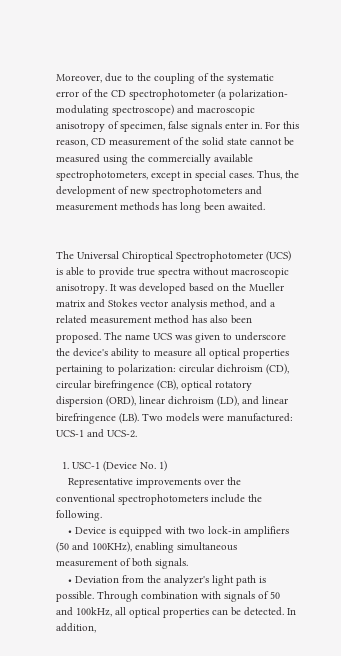Moreover, due to the coupling of the systematic error of the CD spectrophotometer (a polarization-modulating spectroscope) and macroscopic anisotropy of specimen, false signals enter in. For this reason, CD measurement of the solid state cannot be measured using the commercially available spectrophotometers, except in special cases. Thus, the development of new spectrophotometers and measurement methods has long been awaited.


The Universal Chiroptical Spectrophotometer (UCS) is able to provide true spectra without macroscopic anisotropy. It was developed based on the Mueller matrix and Stokes vector analysis method, and a related measurement method has also been proposed. The name UCS was given to underscore the device's ability to measure all optical properties pertaining to polarization: circular dichroism (CD), circular birefringence (CB), optical rotatory dispersion (ORD), linear dichroism (LD), and linear birefringence (LB). Two models were manufactured: UCS-1 and UCS-2.

  1. USC-1 (Device No. 1)
    Representative improvements over the conventional spectrophotometers include the following.
    • Device is equipped with two lock-in amplifiers (50 and 100KHz), enabling simultaneous measurement of both signals.
    • Deviation from the analyzer's light path is possible. Through combination with signals of 50 and 100kHz, all optical properties can be detected. In addition,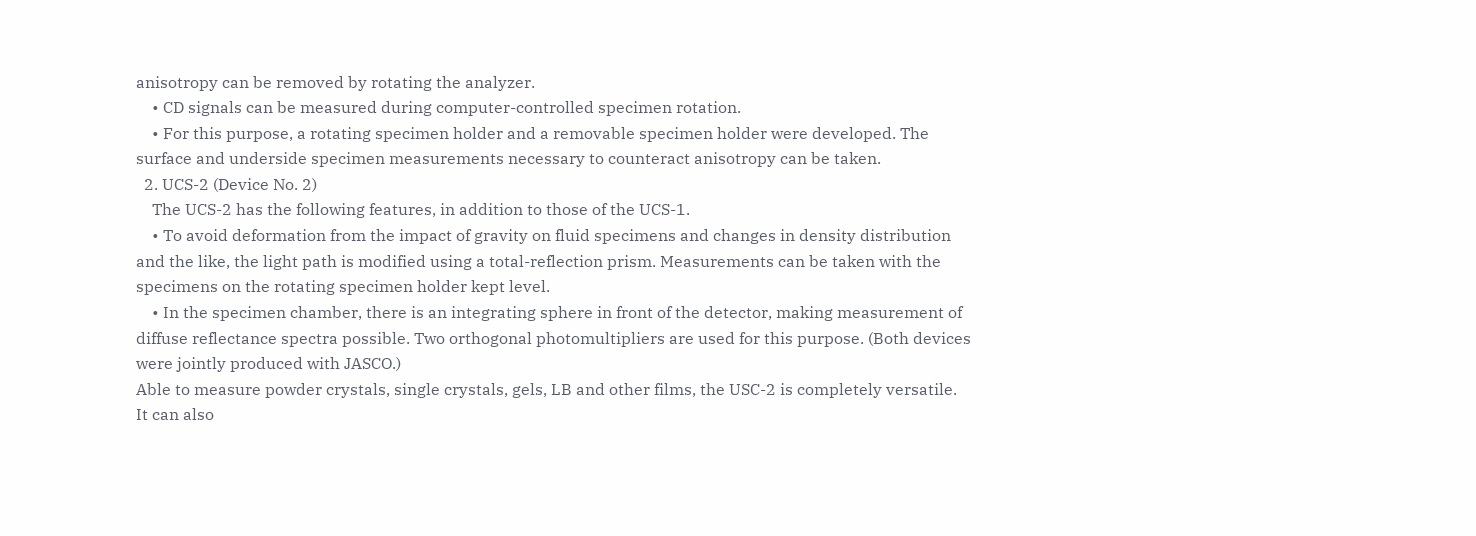anisotropy can be removed by rotating the analyzer.
    • CD signals can be measured during computer-controlled specimen rotation.
    • For this purpose, a rotating specimen holder and a removable specimen holder were developed. The surface and underside specimen measurements necessary to counteract anisotropy can be taken.
  2. UCS-2 (Device No. 2)
    The UCS-2 has the following features, in addition to those of the UCS-1.
    • To avoid deformation from the impact of gravity on fluid specimens and changes in density distribution and the like, the light path is modified using a total-reflection prism. Measurements can be taken with the specimens on the rotating specimen holder kept level.
    • In the specimen chamber, there is an integrating sphere in front of the detector, making measurement of diffuse reflectance spectra possible. Two orthogonal photomultipliers are used for this purpose. (Both devices were jointly produced with JASCO.)
Able to measure powder crystals, single crystals, gels, LB and other films, the USC-2 is completely versatile. It can also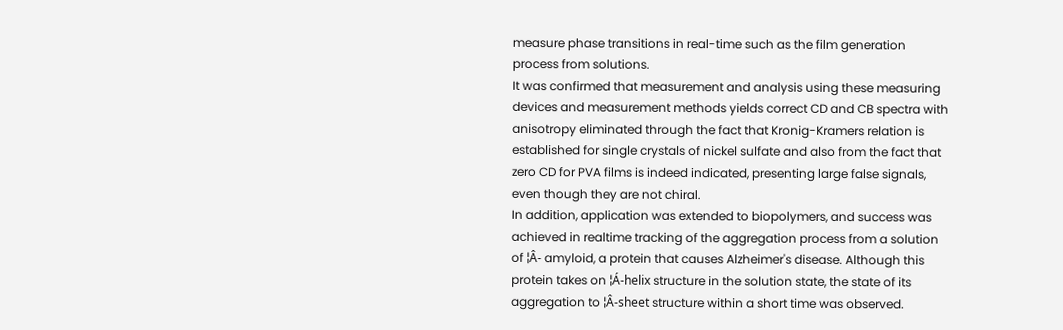measure phase transitions in real-time such as the film generation process from solutions.
It was confirmed that measurement and analysis using these measuring devices and measurement methods yields correct CD and CB spectra with anisotropy eliminated through the fact that Kronig-Kramers relation is established for single crystals of nickel sulfate and also from the fact that zero CD for PVA films is indeed indicated, presenting large false signals, even though they are not chiral.
In addition, application was extended to biopolymers, and success was achieved in realtime tracking of the aggregation process from a solution of ¦Â- amyloid, a protein that causes Alzheimer's disease. Although this protein takes on ¦Á-helix structure in the solution state, the state of its aggregation to ¦Â-sheet structure within a short time was observed.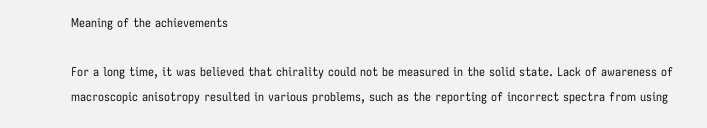Meaning of the achievements

For a long time, it was believed that chirality could not be measured in the solid state. Lack of awareness of macroscopic anisotropy resulted in various problems, such as the reporting of incorrect spectra from using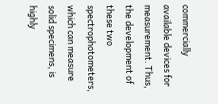commercially available devices for measurement. Thus, the development of these two spectrophotometers, which can measure solid specimens, is highly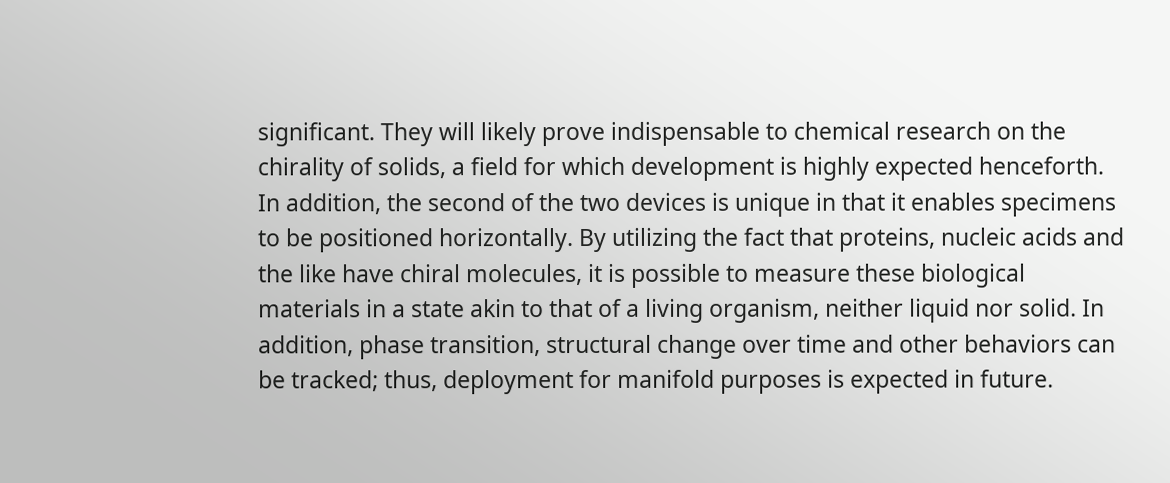significant. They will likely prove indispensable to chemical research on the chirality of solids, a field for which development is highly expected henceforth.
In addition, the second of the two devices is unique in that it enables specimens to be positioned horizontally. By utilizing the fact that proteins, nucleic acids and the like have chiral molecules, it is possible to measure these biological materials in a state akin to that of a living organism, neither liquid nor solid. In addition, phase transition, structural change over time and other behaviors can be tracked; thus, deployment for manifold purposes is expected in future.